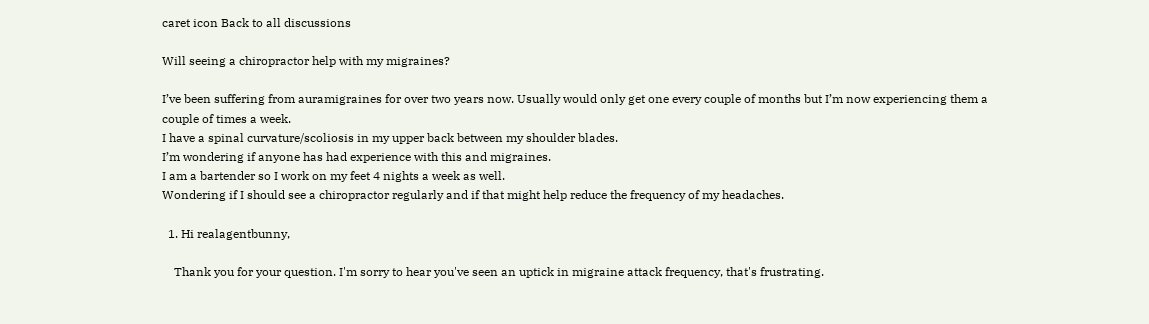caret icon Back to all discussions

Will seeing a chiropractor help with my migraines?

I’ve been suffering from auramigraines for over two years now. Usually would only get one every couple of months but I’m now experiencing them a couple of times a week.
I have a spinal curvature/scoliosis in my upper back between my shoulder blades.
I’m wondering if anyone has had experience with this and migraines.
I am a bartender so I work on my feet 4 nights a week as well.
Wondering if I should see a chiropractor regularly and if that might help reduce the frequency of my headaches.

  1. Hi realagentbunny,

    Thank you for your question. I'm sorry to hear you've seen an uptick in migraine attack frequency, that's frustrating.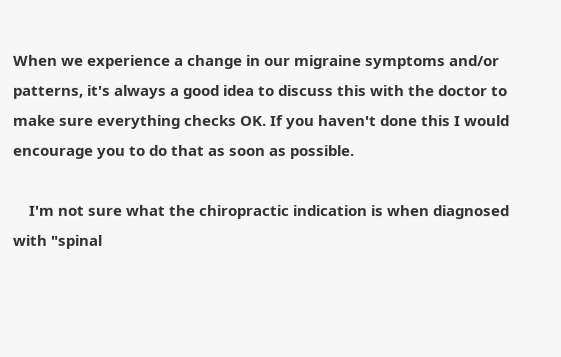When we experience a change in our migraine symptoms and/or patterns, it's always a good idea to discuss this with the doctor to make sure everything checks OK. If you haven't done this I would encourage you to do that as soon as possible.

    I'm not sure what the chiropractic indication is when diagnosed with "spinal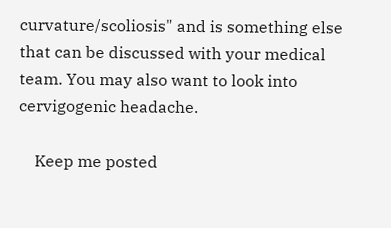curvature/scoliosis" and is something else that can be discussed with your medical team. You may also want to look into cervigogenic headache.

    Keep me posted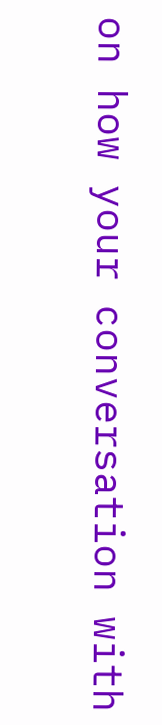on how your conversation with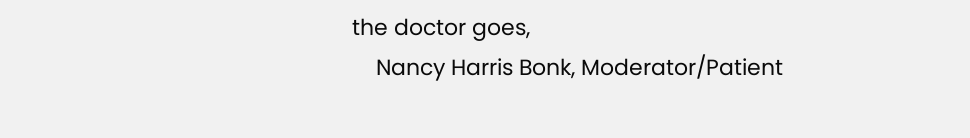the doctor goes,
    Nancy Harris Bonk, Moderator/Patient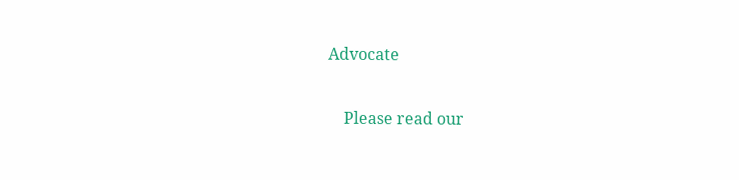Advocate

    Please read our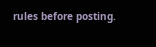rules before posting.